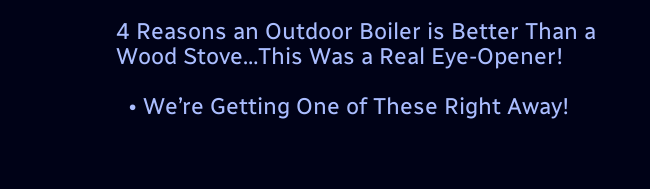4 Reasons an Outdoor Boiler is Better Than a Wood Stove…This Was a Real Eye-Opener!

  • We’re Getting One of These Right Away!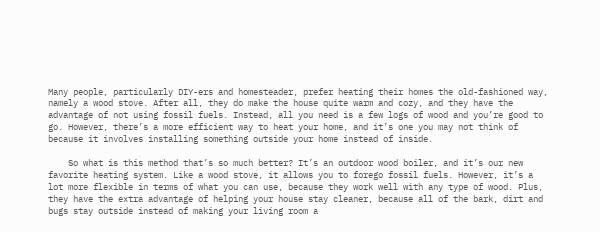Many people, particularly DIY-ers and homesteader, prefer heating their homes the old-fashioned way, namely a wood stove. After all, they do make the house quite warm and cozy, and they have the advantage of not using fossil fuels. Instead, all you need is a few logs of wood and you’re good to go. However, there’s a more efficient way to heat your home, and it’s one you may not think of because it involves installing something outside your home instead of inside.

    So what is this method that’s so much better? It’s an outdoor wood boiler, and it’s our new favorite heating system. Like a wood stove, it allows you to forego fossil fuels. However, it’s a lot more flexible in terms of what you can use, because they work well with any type of wood. Plus, they have the extra advantage of helping your house stay cleaner, because all of the bark, dirt and bugs stay outside instead of making your living room a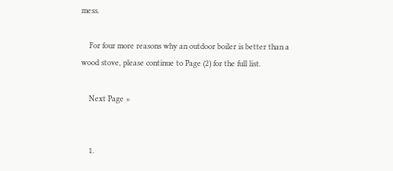mess.

    For four more reasons why an outdoor boiler is better than a wood stove, please continue to Page (2) for the full list.

    Next Page »


    1.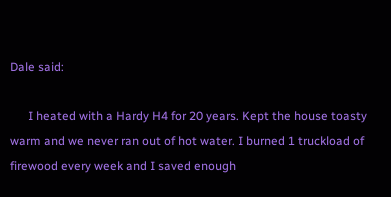Dale said:

      I heated with a Hardy H4 for 20 years. Kept the house toasty warm and we never ran out of hot water. I burned 1 truckload of firewood every week and I saved enough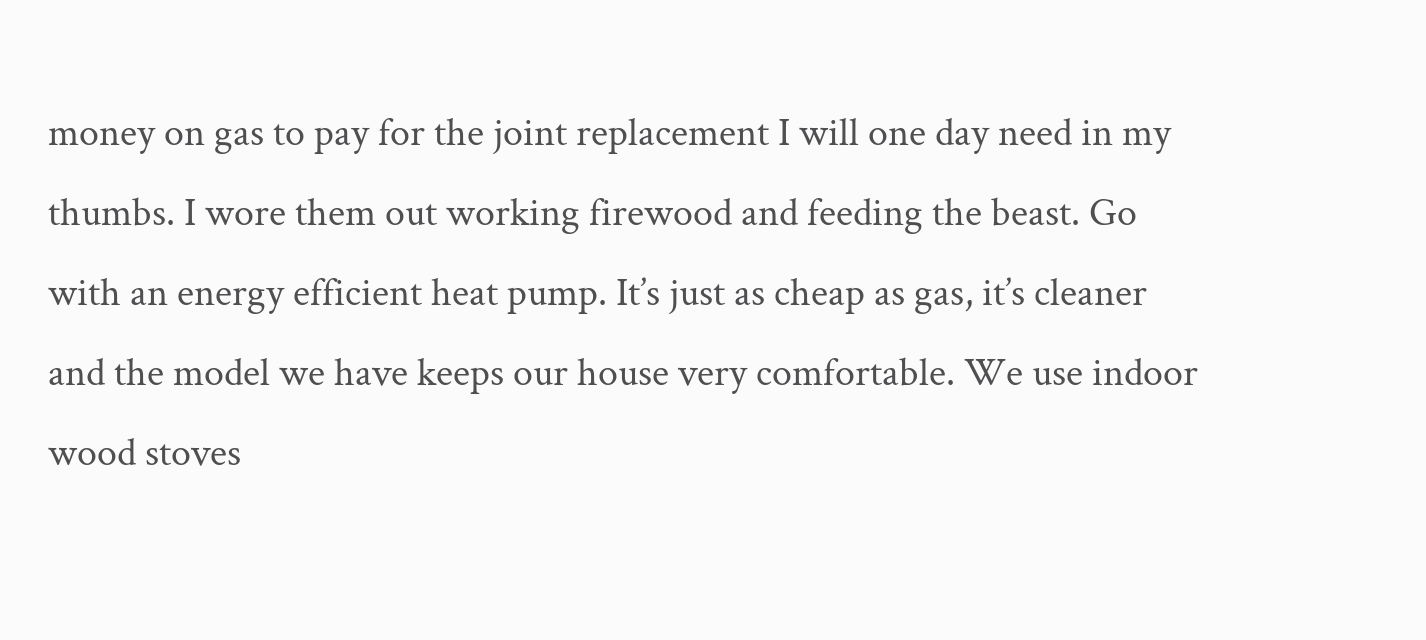money on gas to pay for the joint replacement I will one day need in my thumbs. I wore them out working firewood and feeding the beast. Go with an energy efficient heat pump. It’s just as cheap as gas, it’s cleaner and the model we have keeps our house very comfortable. We use indoor wood stoves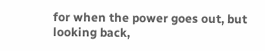for when the power goes out, but looking back,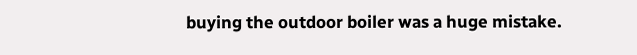buying the outdoor boiler was a huge mistake.